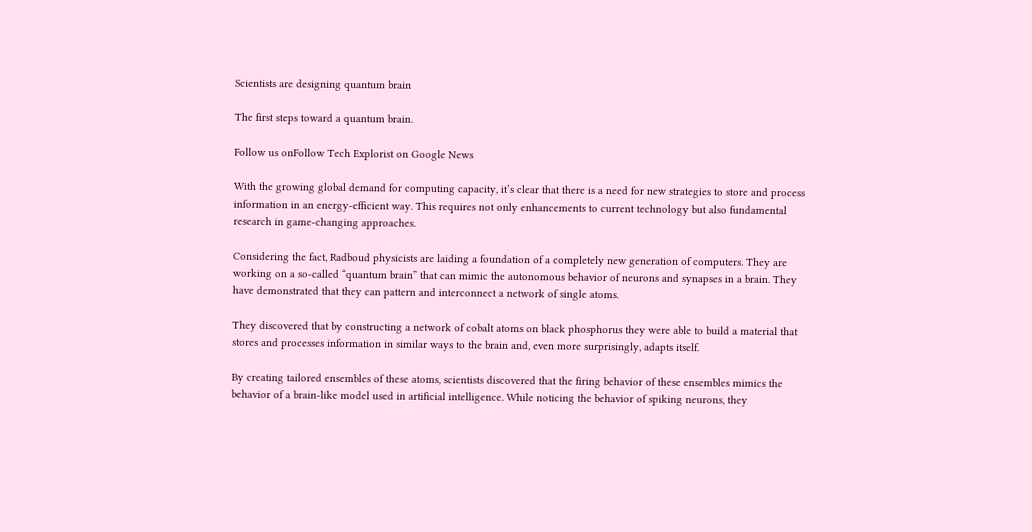Scientists are designing quantum brain

The first steps toward a quantum brain.

Follow us onFollow Tech Explorist on Google News

With the growing global demand for computing capacity, it’s clear that there is a need for new strategies to store and process information in an energy-efficient way. This requires not only enhancements to current technology but also fundamental research in game-changing approaches.

Considering the fact, Radboud physicists are laiding a foundation of a completely new generation of computers. They are working on a so-called “quantum brain” that can mimic the autonomous behavior of neurons and synapses in a brain. They have demonstrated that they can pattern and interconnect a network of single atoms.

They discovered that by constructing a network of cobalt atoms on black phosphorus they were able to build a material that stores and processes information in similar ways to the brain and, even more surprisingly, adapts itself.

By creating tailored ensembles of these atoms, scientists discovered that the firing behavior of these ensembles mimics the behavior of a brain-like model used in artificial intelligence. While noticing the behavior of spiking neurons, they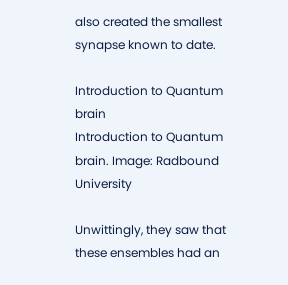also created the smallest synapse known to date.

Introduction to Quantum brain
Introduction to Quantum brain. Image: Radbound University

Unwittingly, they saw that these ensembles had an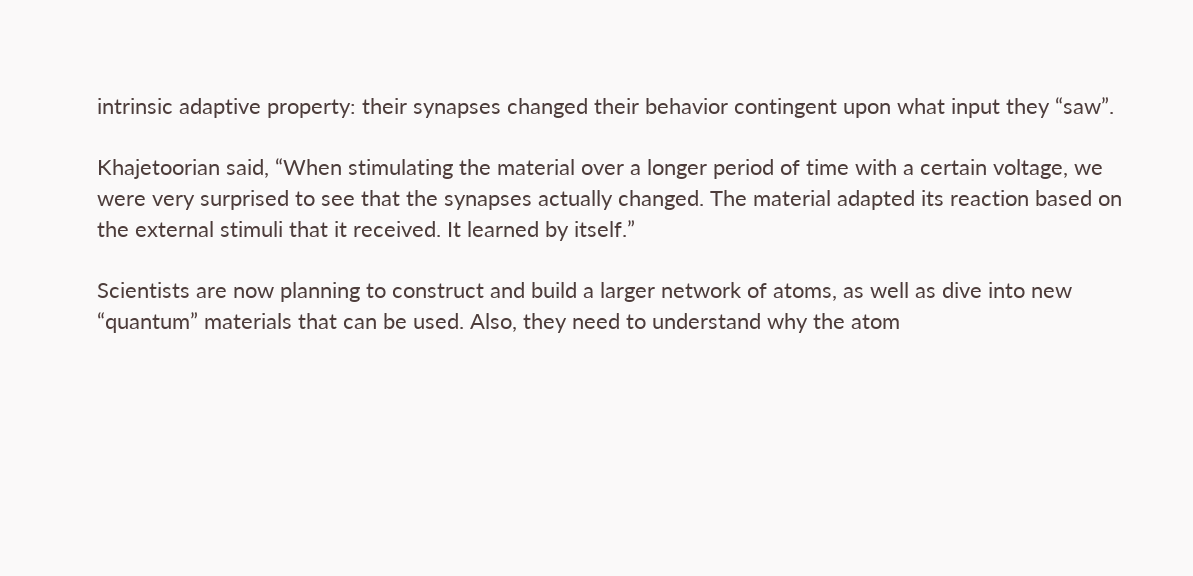intrinsic adaptive property: their synapses changed their behavior contingent upon what input they “saw”.

Khajetoorian said, “When stimulating the material over a longer period of time with a certain voltage, we were very surprised to see that the synapses actually changed. The material adapted its reaction based on the external stimuli that it received. It learned by itself.”

Scientists are now planning to construct and build a larger network of atoms, as well as dive into new “quantum” materials that can be used. Also, they need to understand why the atom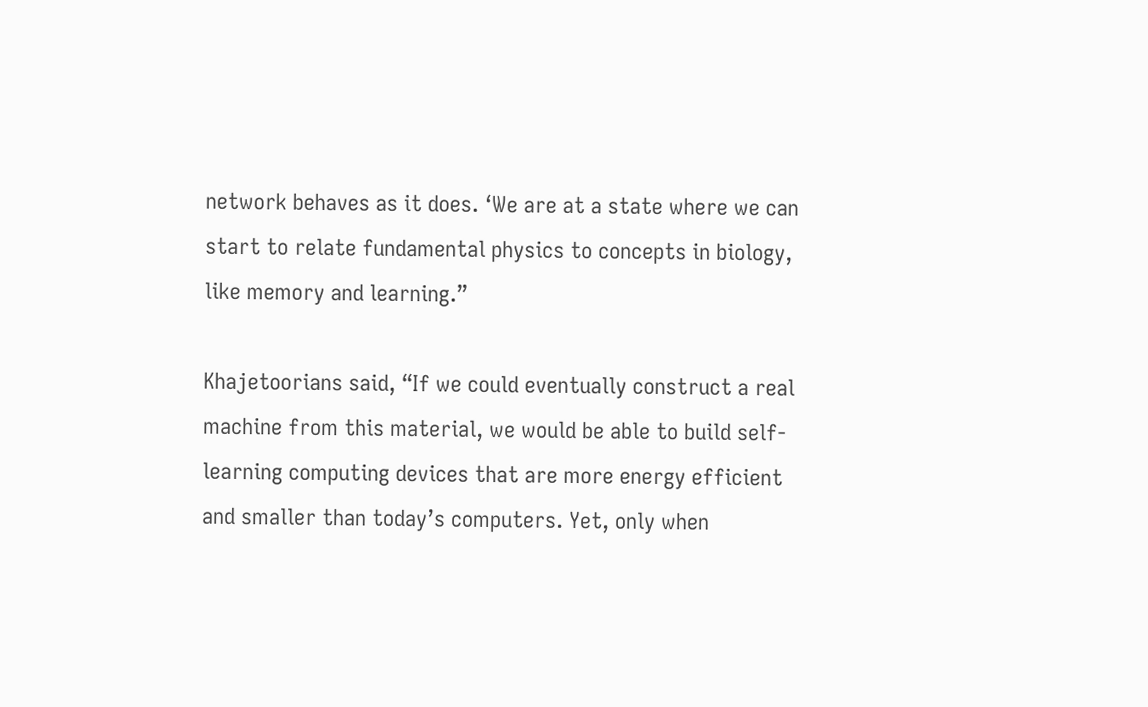network behaves as it does. ‘We are at a state where we can start to relate fundamental physics to concepts in biology, like memory and learning.”

Khajetoorians said, “If we could eventually construct a real machine from this material, we would be able to build self-learning computing devices that are more energy efficient and smaller than today’s computers. Yet, only when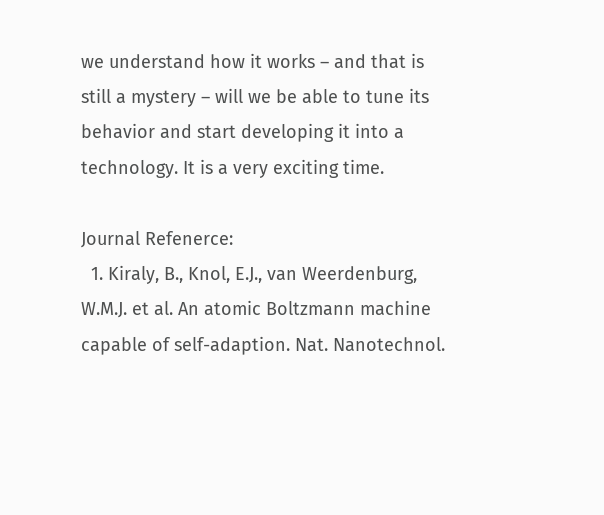we understand how it works – and that is still a mystery – will we be able to tune its behavior and start developing it into a technology. It is a very exciting time.

Journal Refenerce:
  1. Kiraly, B., Knol, E.J., van Weerdenburg, W.M.J. et al. An atomic Boltzmann machine capable of self-adaption. Nat. Nanotechnol.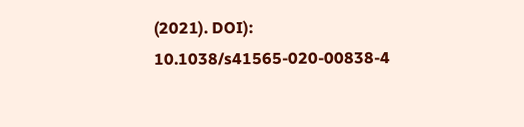(2021). DOI): 10.1038/s41565-020-00838-4